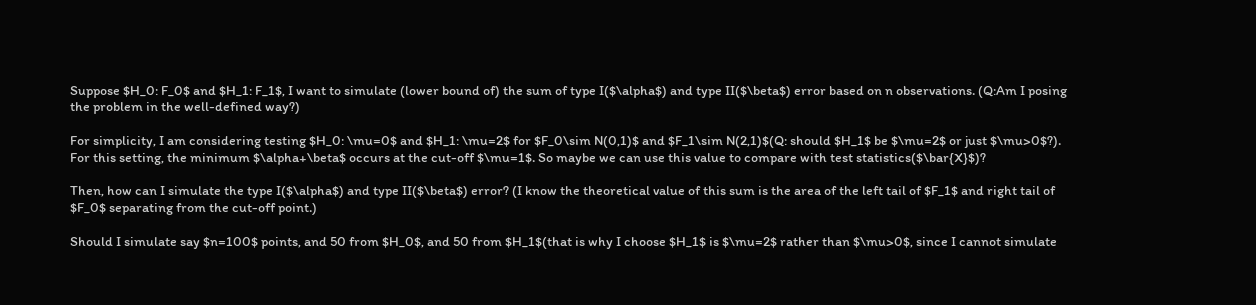Suppose $H_0: F_0$ and $H_1: F_1$, I want to simulate (lower bound of) the sum of type I($\alpha$) and type II($\beta$) error based on n observations. (Q:Am I posing the problem in the well-defined way?)

For simplicity, I am considering testing $H_0: \mu=0$ and $H_1: \mu=2$ for $F_0\sim N(0,1)$ and $F_1\sim N(2,1)$(Q: should $H_1$ be $\mu=2$ or just $\mu>0$?). For this setting, the minimum $\alpha+\beta$ occurs at the cut-off $\mu=1$. So maybe we can use this value to compare with test statistics($\bar{X}$)?

Then, how can I simulate the type I($\alpha$) and type II($\beta$) error? (I know the theoretical value of this sum is the area of the left tail of $F_1$ and right tail of $F_0$ separating from the cut-off point.)

Should I simulate say $n=100$ points, and 50 from $H_0$, and 50 from $H_1$(that is why I choose $H_1$ is $\mu=2$ rather than $\mu>0$, since I cannot simulate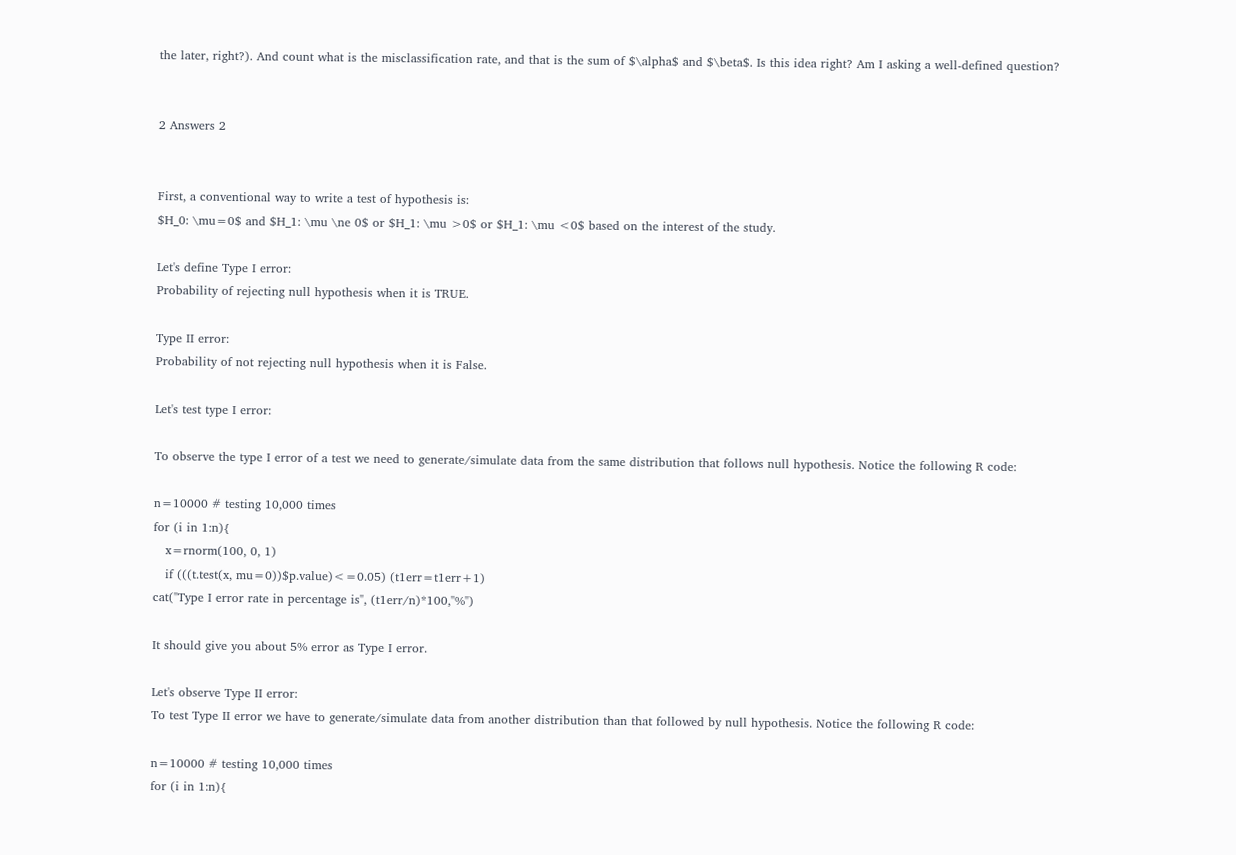the later, right?). And count what is the misclassification rate, and that is the sum of $\alpha$ and $\beta$. Is this idea right? Am I asking a well-defined question?


2 Answers 2


First, a conventional way to write a test of hypothesis is:
$H_0: \mu=0$ and $H_1: \mu \ne 0$ or $H_1: \mu >0$ or $H_1: \mu <0$ based on the interest of the study.

Let's define Type I error:
Probability of rejecting null hypothesis when it is TRUE.

Type II error:
Probability of not rejecting null hypothesis when it is False.

Let's test type I error:

To observe the type I error of a test we need to generate/simulate data from the same distribution that follows null hypothesis. Notice the following R code:

n=10000 # testing 10,000 times
for (i in 1:n){
   x=rnorm(100, 0, 1)
   if (((t.test(x, mu=0))$p.value)<=0.05) (t1err=t1err+1)
cat("Type I error rate in percentage is", (t1err/n)*100,"%")

It should give you about 5% error as Type I error.

Let's observe Type II error:
To test Type II error we have to generate/simulate data from another distribution than that followed by null hypothesis. Notice the following R code:

n=10000 # testing 10,000 times
for (i in 1:n){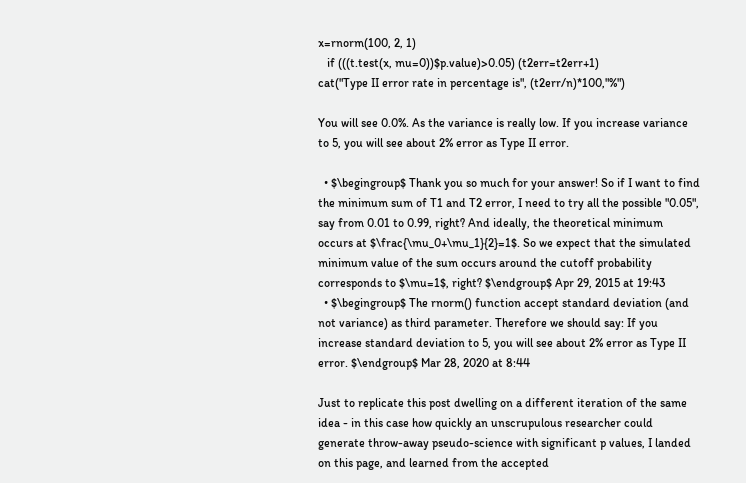x=rnorm(100, 2, 1)
   if (((t.test(x, mu=0))$p.value)>0.05) (t2err=t2err+1)
cat("Type II error rate in percentage is", (t2err/n)*100,"%")

You will see 0.0%. As the variance is really low. If you increase variance to 5, you will see about 2% error as Type II error.

  • $\begingroup$ Thank you so much for your answer! So if I want to find the minimum sum of T1 and T2 error, I need to try all the possible "0.05", say from 0.01 to 0.99, right? And ideally, the theoretical minimum occurs at $\frac{\mu_0+\mu_1}{2}=1$. So we expect that the simulated minimum value of the sum occurs around the cutoff probability corresponds to $\mu=1$, right? $\endgroup$ Apr 29, 2015 at 19:43
  • $\begingroup$ The rnorm() function accept standard deviation (and not variance) as third parameter. Therefore we should say: If you increase standard deviation to 5, you will see about 2% error as Type II error. $\endgroup$ Mar 28, 2020 at 8:44

Just to replicate this post dwelling on a different iteration of the same idea - in this case how quickly an unscrupulous researcher could generate throw-away pseudo-science with significant p values, I landed on this page, and learned from the accepted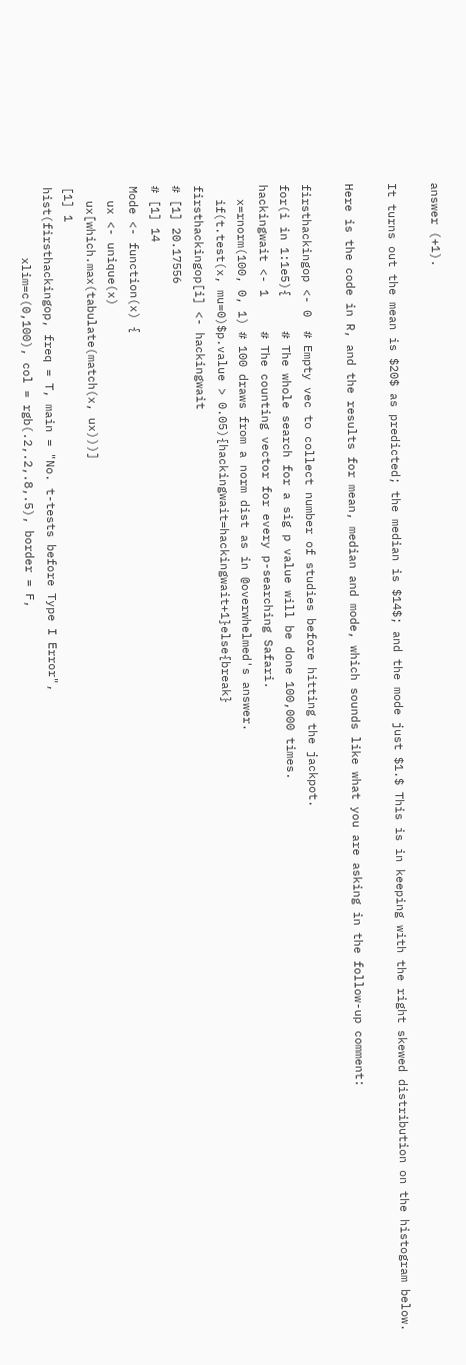answer (+1).

It turns out the mean is $20$ as predicted; the median is $14$; and the mode just $1.$ This is in keeping with the right skewed distribution on the histogram below.

Here is the code in R, and the results for mean, median and mode, which sounds like what you are asking in the follow-up comment:

firsthackingop <- 0  # Empty vec to collect number of studies before hitting the jackpot.
for(i in 1:1e5){     # The whole search for a sig p value will be done 100,000 times.
hackingwait <- 1     # The counting vector for every p-searching Safari.
  x=rnorm(100, 0, 1) # 100 draws from a norm dist as in @overwhelmed's answer.
  if(t.test(x, mu=0)$p.value > 0.05){hackingwait=hackingwait+1}else{break}
firsthackingop[i] <- hackingwait
# [1] 20.17556
# [1] 14
Mode <- function(x) {
  ux <- unique(x)
  ux[which.max(tabulate(match(x, ux)))]
[1] 1
hist(firsthackingop, freq = T, main = "No. t-tests before Type I Error",
          xlim=c(0,100), col = rgb(.2,.2,.8,.5), border = F,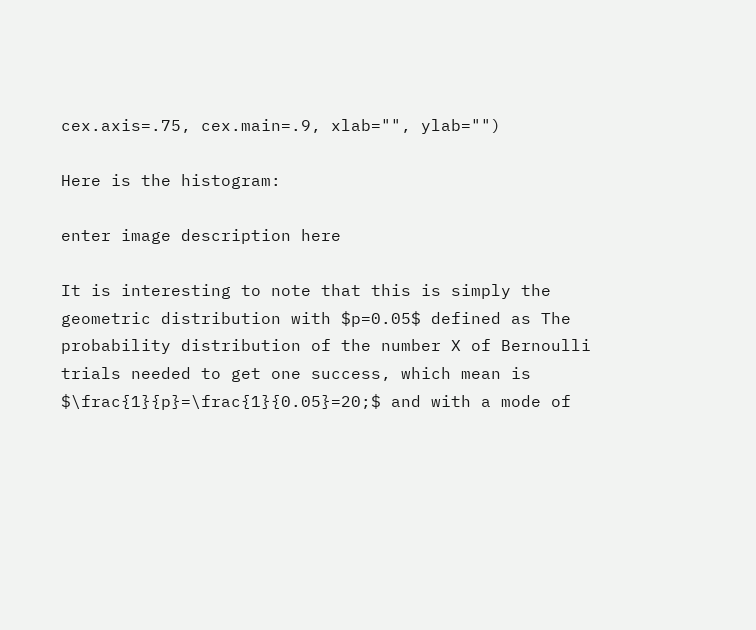cex.axis=.75, cex.main=.9, xlab="", ylab="")

Here is the histogram:

enter image description here

It is interesting to note that this is simply the geometric distribution with $p=0.05$ defined as The probability distribution of the number X of Bernoulli trials needed to get one success, which mean is $\frac{1}{p}=\frac{1}{0.05}=20;$ and with a mode of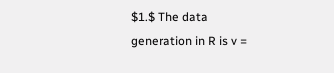$1.$ The data generation in R is v =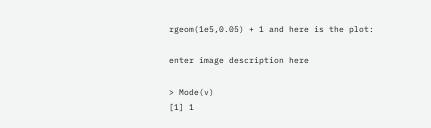rgeom(1e5,0.05) + 1 and here is the plot:

enter image description here

> Mode(v)
[1] 1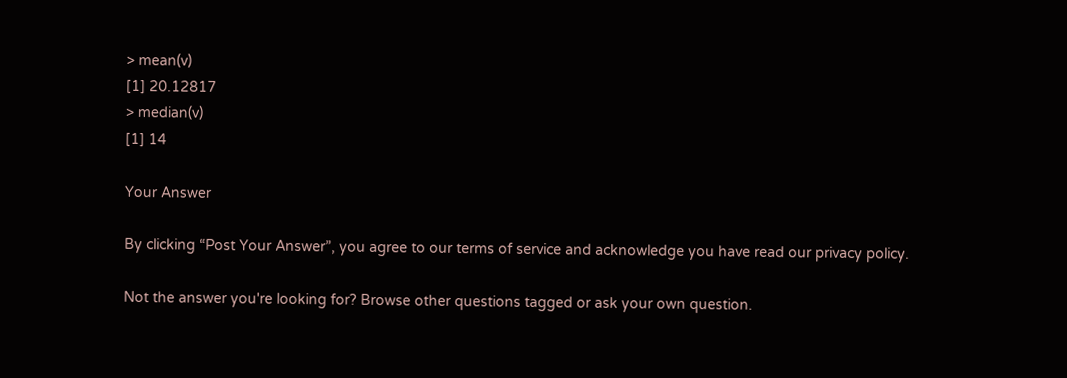> mean(v)
[1] 20.12817
> median(v)
[1] 14

Your Answer

By clicking “Post Your Answer”, you agree to our terms of service and acknowledge you have read our privacy policy.

Not the answer you're looking for? Browse other questions tagged or ask your own question.